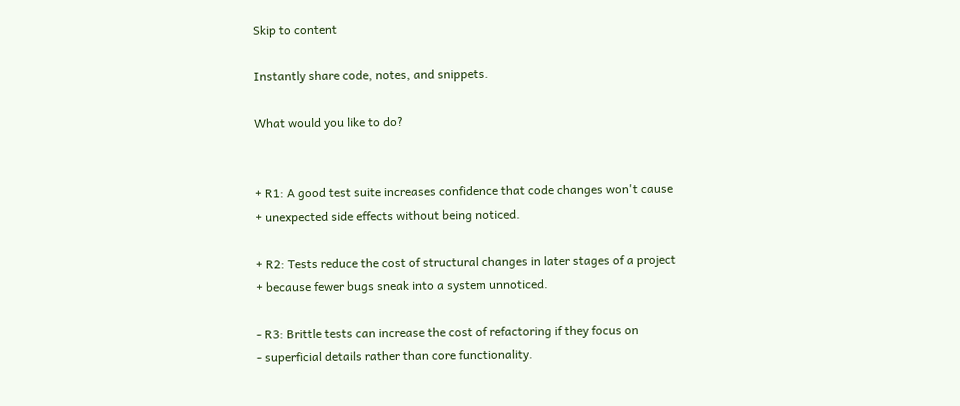Skip to content

Instantly share code, notes, and snippets.

What would you like to do?


+ R1: A good test suite increases confidence that code changes won't cause
+ unexpected side effects without being noticed.

+ R2: Tests reduce the cost of structural changes in later stages of a project
+ because fewer bugs sneak into a system unnoticed.

- R3: Brittle tests can increase the cost of refactoring if they focus on
- superficial details rather than core functionality.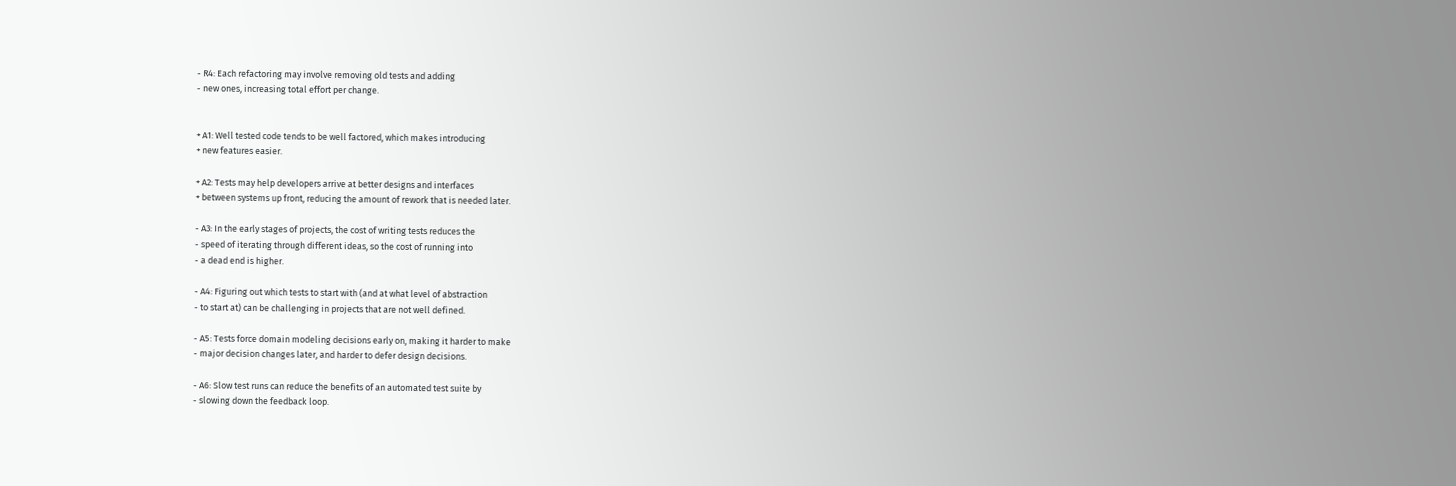- R4: Each refactoring may involve removing old tests and adding
- new ones, increasing total effort per change.


+ A1: Well tested code tends to be well factored, which makes introducing
+ new features easier.

+ A2: Tests may help developers arrive at better designs and interfaces
+ between systems up front, reducing the amount of rework that is needed later.

- A3: In the early stages of projects, the cost of writing tests reduces the
- speed of iterating through different ideas, so the cost of running into
- a dead end is higher.

- A4: Figuring out which tests to start with (and at what level of abstraction
- to start at) can be challenging in projects that are not well defined.

- A5: Tests force domain modeling decisions early on, making it harder to make
- major decision changes later, and harder to defer design decisions.

- A6: Slow test runs can reduce the benefits of an automated test suite by
- slowing down the feedback loop.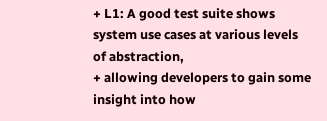+ L1: A good test suite shows system use cases at various levels of abstraction,
+ allowing developers to gain some insight into how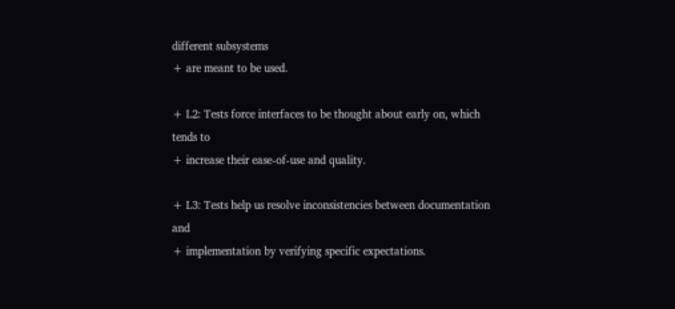different subsystems
+ are meant to be used.

+ L2: Tests force interfaces to be thought about early on, which tends to
+ increase their ease-of-use and quality.

+ L3: Tests help us resolve inconsistencies between documentation and
+ implementation by verifying specific expectations.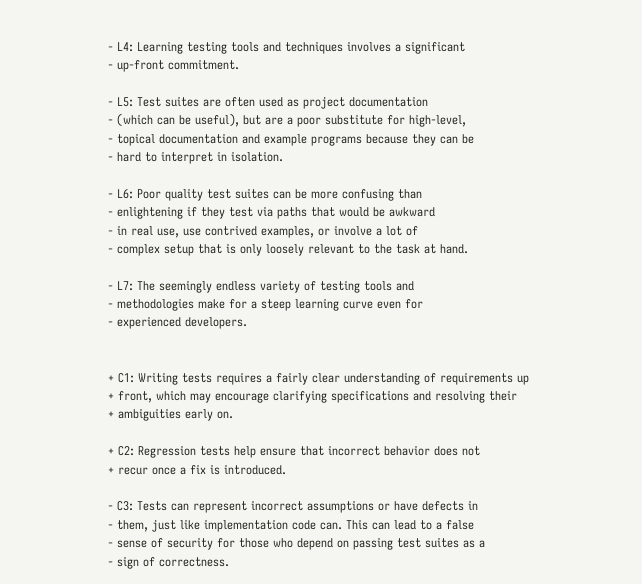- L4: Learning testing tools and techniques involves a significant
- up-front commitment.

- L5: Test suites are often used as project documentation
- (which can be useful), but are a poor substitute for high-level,
- topical documentation and example programs because they can be
- hard to interpret in isolation.

- L6: Poor quality test suites can be more confusing than
- enlightening if they test via paths that would be awkward
- in real use, use contrived examples, or involve a lot of
- complex setup that is only loosely relevant to the task at hand.

- L7: The seemingly endless variety of testing tools and
- methodologies make for a steep learning curve even for
- experienced developers.


+ C1: Writing tests requires a fairly clear understanding of requirements up
+ front, which may encourage clarifying specifications and resolving their
+ ambiguities early on.

+ C2: Regression tests help ensure that incorrect behavior does not
+ recur once a fix is introduced.

- C3: Tests can represent incorrect assumptions or have defects in
- them, just like implementation code can. This can lead to a false
- sense of security for those who depend on passing test suites as a
- sign of correctness.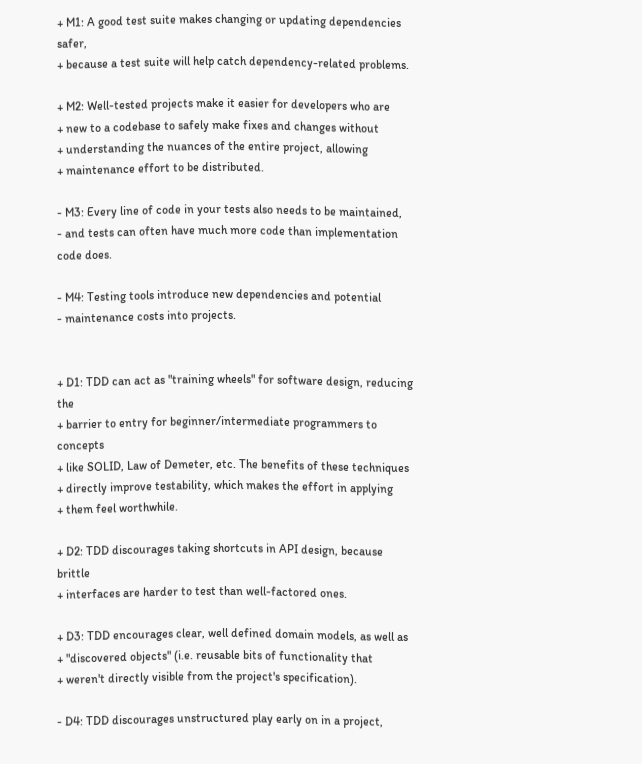+ M1: A good test suite makes changing or updating dependencies safer,
+ because a test suite will help catch dependency-related problems.

+ M2: Well-tested projects make it easier for developers who are
+ new to a codebase to safely make fixes and changes without
+ understanding the nuances of the entire project, allowing
+ maintenance effort to be distributed.

- M3: Every line of code in your tests also needs to be maintained,
- and tests can often have much more code than implementation code does.

- M4: Testing tools introduce new dependencies and potential
- maintenance costs into projects.


+ D1: TDD can act as "training wheels" for software design, reducing the
+ barrier to entry for beginner/intermediate programmers to concepts
+ like SOLID, Law of Demeter, etc. The benefits of these techniques
+ directly improve testability, which makes the effort in applying
+ them feel worthwhile.

+ D2: TDD discourages taking shortcuts in API design, because brittle
+ interfaces are harder to test than well-factored ones.

+ D3: TDD encourages clear, well defined domain models, as well as
+ "discovered objects" (i.e. reusable bits of functionality that
+ weren't directly visible from the project's specification).

- D4: TDD discourages unstructured play early on in a project,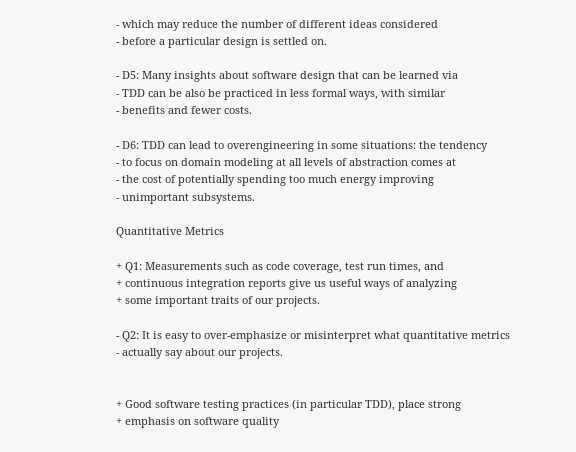- which may reduce the number of different ideas considered
- before a particular design is settled on.

- D5: Many insights about software design that can be learned via
- TDD can be also be practiced in less formal ways, with similar
- benefits and fewer costs.

- D6: TDD can lead to overengineering in some situations: the tendency
- to focus on domain modeling at all levels of abstraction comes at
- the cost of potentially spending too much energy improving
- unimportant subsystems.

Quantitative Metrics

+ Q1: Measurements such as code coverage, test run times, and
+ continuous integration reports give us useful ways of analyzing
+ some important traits of our projects.

- Q2: It is easy to over-emphasize or misinterpret what quantitative metrics
- actually say about our projects.


+ Good software testing practices (in particular TDD), place strong
+ emphasis on software quality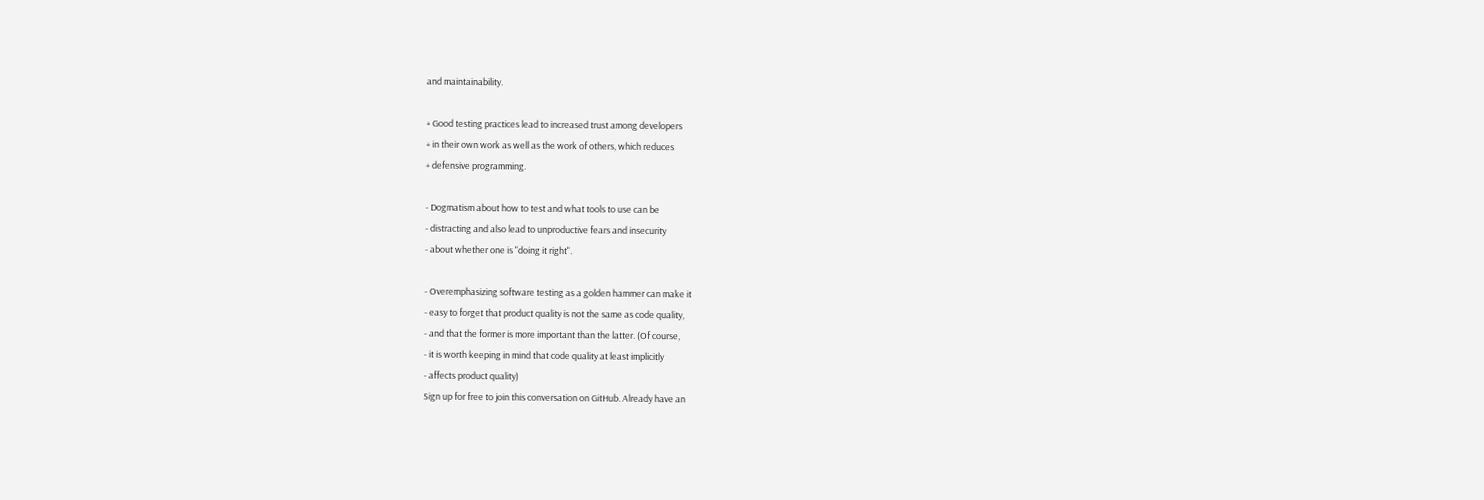and maintainability.

+ Good testing practices lead to increased trust among developers
+ in their own work as well as the work of others, which reduces
+ defensive programming.

- Dogmatism about how to test and what tools to use can be
- distracting and also lead to unproductive fears and insecurity
- about whether one is "doing it right".

- Overemphasizing software testing as a golden hammer can make it
- easy to forget that product quality is not the same as code quality,
- and that the former is more important than the latter. (Of course,
- it is worth keeping in mind that code quality at least implicitly
- affects product quality)
Sign up for free to join this conversation on GitHub. Already have an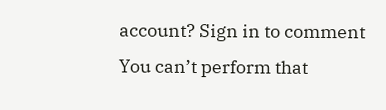account? Sign in to comment
You can’t perform that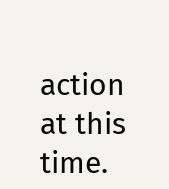action at this time.